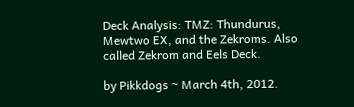Deck Analysis: TMZ: Thundurus, Mewtwo EX, and the Zekroms. Also called Zekrom and Eels Deck.

by Pikkdogs ~ March 4th, 2012.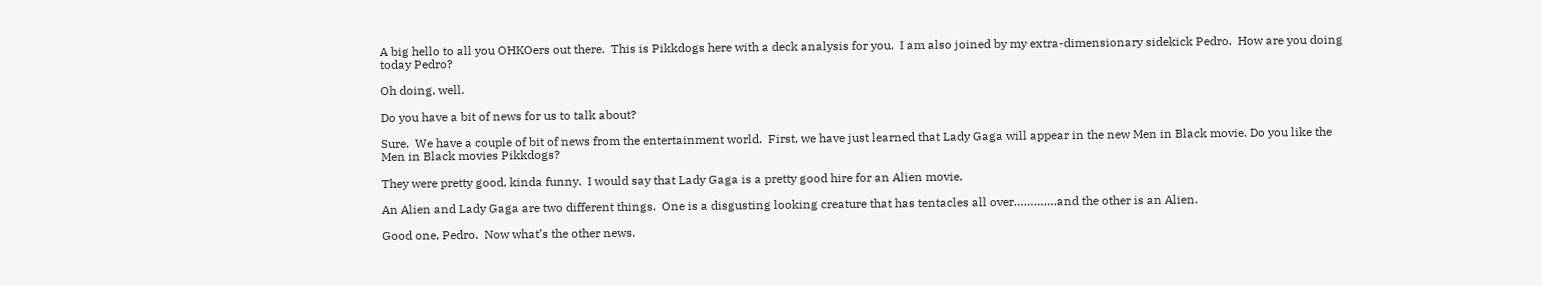A big hello to all you OHKOers out there.  This is Pikkdogs here with a deck analysis for you.  I am also joined by my extra-dimensionary sidekick Pedro.  How are you doing today Pedro?

Oh doing, well.

Do you have a bit of news for us to talk about?

Sure.  We have a couple of bit of news from the entertainment world.  First, we have just learned that Lady Gaga will appear in the new Men in Black movie. Do you like the Men in Black movies Pikkdogs?

They were pretty good, kinda funny.  I would say that Lady Gaga is a pretty good hire for an Alien movie.

An Alien and Lady Gaga are two different things.  One is a disgusting looking creature that has tentacles all over………….and the other is an Alien.

Good one, Pedro.  Now what’s the other news.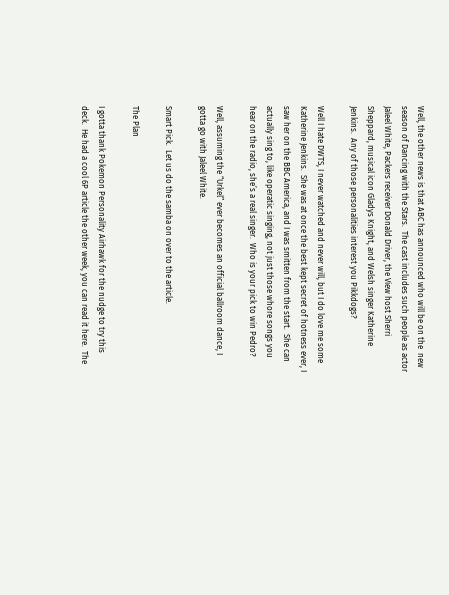Well, the other news is that ABC has announced who will be on the  new season of Dancing with the Stars.  The cast includes such people as actor Jaleel White, Packers receiver Donald Driver, the View host Sherri Sheppard, musical icon Gladys Knight, and Welsh singer Katherine Jenkins.  Any of those personalities interest you Pikkdogs?

Well I hate DWTS, I never watched and never will, but I do love me some Katherine Jenkins.  She was at once the best kept secret of hotness ever, I saw her on the BBC America, and I was smitten from the start.  She can actually sing to, like operatic singing, not just those whore songs you hear on the radio, she’s a real singer.  Who is your pick to win Pedro?

Well, assuming the “Urkel” ever becomes an official ballroom dance, I gotta go with Jaleel White.

Smart Pick.  Let us do the samba on over to the article.

The Plan

I gotta thank Pokemon Personality Airhawk for the nudge to try this deck.  He had a cool 6P article the other week, you can read it here.  The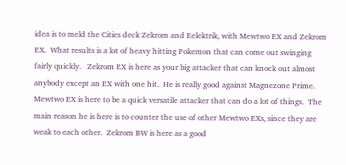idea is to meld the Cities deck Zekrom and Eelektrik, with Mewtwo EX and Zekrom EX.  What results is a lot of heavy hitting Pokemon that can come out swinging fairly quickly.   Zekrom EX is here as your big attacker that can knock out almost anybody except an EX with one hit.  He is really good against Magnezone Prime.  Mewtwo EX is here to be a quick versatile attacker that can do a lot of things.  The main reason he is here is to counter the use of other Mewtwo EXs, since they are weak to each other.  Zekrom BW is here as a good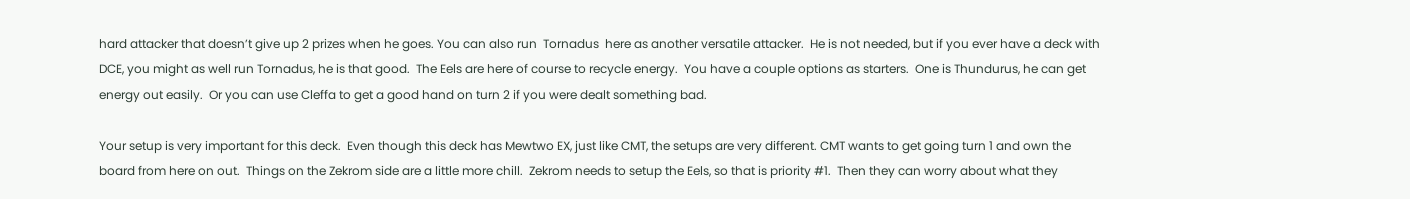hard attacker that doesn’t give up 2 prizes when he goes. You can also run  Tornadus  here as another versatile attacker.  He is not needed, but if you ever have a deck with DCE, you might as well run Tornadus, he is that good.  The Eels are here of course to recycle energy.  You have a couple options as starters.  One is Thundurus, he can get energy out easily.  Or you can use Cleffa to get a good hand on turn 2 if you were dealt something bad.

Your setup is very important for this deck.  Even though this deck has Mewtwo EX, just like CMT, the setups are very different. CMT wants to get going turn 1 and own the board from here on out.  Things on the Zekrom side are a little more chill.  Zekrom needs to setup the Eels, so that is priority #1.  Then they can worry about what they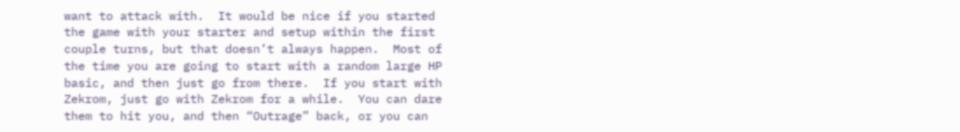want to attack with.  It would be nice if you started the game with your starter and setup within the first couple turns, but that doesn’t always happen.  Most of the time you are going to start with a random large HP basic, and then just go from there.  If you start with Zekrom, just go with Zekrom for a while.  You can dare them to hit you, and then “Outrage” back, or you can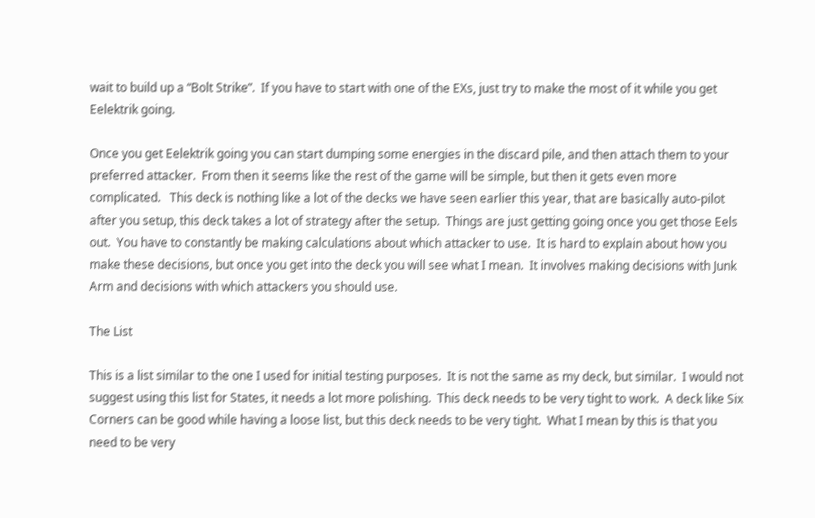wait to build up a “Bolt Strike”.  If you have to start with one of the EXs, just try to make the most of it while you get Eelektrik going.

Once you get Eelektrik going you can start dumping some energies in the discard pile, and then attach them to your preferred attacker.  From then it seems like the rest of the game will be simple, but then it gets even more complicated.   This deck is nothing like a lot of the decks we have seen earlier this year, that are basically auto-pilot after you setup, this deck takes a lot of strategy after the setup.  Things are just getting going once you get those Eels out.  You have to constantly be making calculations about which attacker to use.  It is hard to explain about how you make these decisions, but once you get into the deck you will see what I mean.  It involves making decisions with Junk Arm and decisions with which attackers you should use.

The List

This is a list similar to the one I used for initial testing purposes.  It is not the same as my deck, but similar.  I would not suggest using this list for States, it needs a lot more polishing.  This deck needs to be very tight to work.  A deck like Six Corners can be good while having a loose list, but this deck needs to be very tight.  What I mean by this is that you need to be very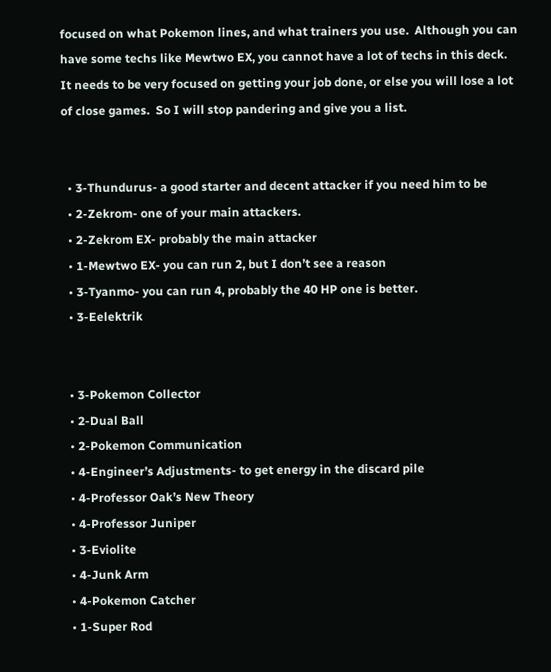focused on what Pokemon lines, and what trainers you use.  Although you can have some techs like Mewtwo EX, you cannot have a lot of techs in this deck.  It needs to be very focused on getting your job done, or else you will lose a lot of close games.  So I will stop pandering and give you a list.


  • 3-Thundurus- a good starter and decent attacker if you need him to be
  • 2-Zekrom- one of your main attackers.
  • 2-Zekrom EX- probably the main attacker
  • 1-Mewtwo EX- you can run 2, but I don’t see a reason
  • 3-Tyanmo- you can run 4, probably the 40 HP one is better.
  • 3-Eelektrik


  • 3-Pokemon Collector
  • 2-Dual Ball
  • 2-Pokemon Communication
  • 4-Engineer’s Adjustments- to get energy in the discard pile
  • 4-Professor Oak’s New Theory
  • 4-Professor Juniper
  • 3-Eviolite
  • 4-Junk Arm
  • 4-Pokemon Catcher
  • 1-Super Rod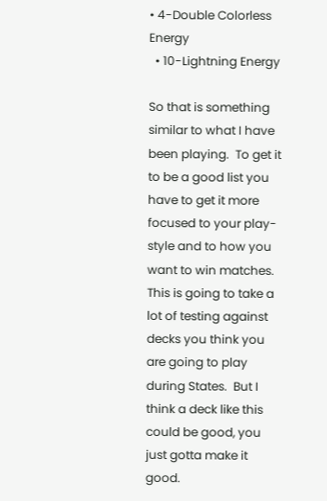• 4-Double Colorless Energy
  • 10-Lightning Energy

So that is something similar to what I have been playing.  To get it to be a good list you have to get it more focused to your play-style and to how you want to win matches.  This is going to take a lot of testing against decks you think you are going to play during States.  But I think a deck like this could be good, you just gotta make it good.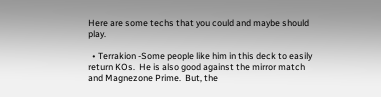Here are some techs that you could and maybe should play.

  • Terrakion -Some people like him in this deck to easily return KOs.  He is also good against the mirror match and Magnezone Prime.  But, the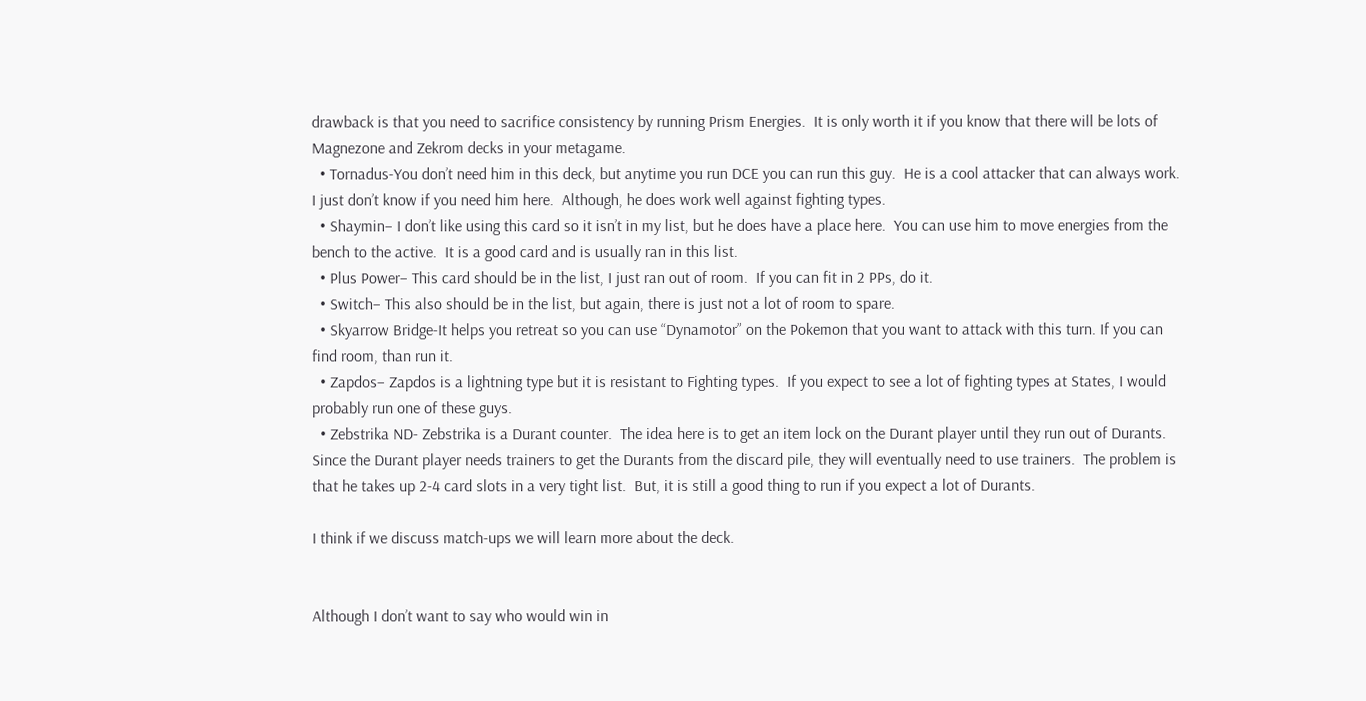drawback is that you need to sacrifice consistency by running Prism Energies.  It is only worth it if you know that there will be lots of Magnezone and Zekrom decks in your metagame.
  • Tornadus-You don’t need him in this deck, but anytime you run DCE you can run this guy.  He is a cool attacker that can always work.  I just don’t know if you need him here.  Although, he does work well against fighting types.
  • Shaymin– I don’t like using this card so it isn’t in my list, but he does have a place here.  You can use him to move energies from the bench to the active.  It is a good card and is usually ran in this list.
  • Plus Power– This card should be in the list, I just ran out of room.  If you can fit in 2 PPs, do it.
  • Switch– This also should be in the list, but again, there is just not a lot of room to spare.
  • Skyarrow Bridge-It helps you retreat so you can use “Dynamotor” on the Pokemon that you want to attack with this turn. If you can find room, than run it.
  • Zapdos– Zapdos is a lightning type but it is resistant to Fighting types.  If you expect to see a lot of fighting types at States, I would probably run one of these guys.
  • Zebstrika ND- Zebstrika is a Durant counter.  The idea here is to get an item lock on the Durant player until they run out of Durants.  Since the Durant player needs trainers to get the Durants from the discard pile, they will eventually need to use trainers.  The problem is that he takes up 2-4 card slots in a very tight list.  But, it is still a good thing to run if you expect a lot of Durants.

I think if we discuss match-ups we will learn more about the deck.


Although I don’t want to say who would win in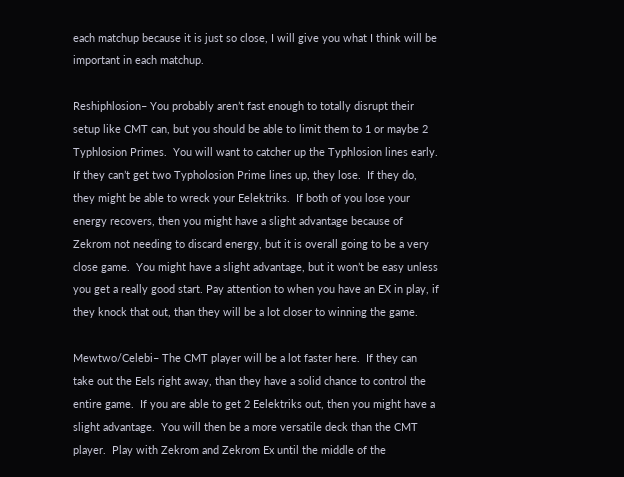each matchup because it is just so close, I will give you what I think will be important in each matchup.

Reshiphlosion– You probably aren’t fast enough to totally disrupt their setup like CMT can, but you should be able to limit them to 1 or maybe 2 Typhlosion Primes.  You will want to catcher up the Typhlosion lines early.  If they can’t get two Typholosion Prime lines up, they lose.  If they do, they might be able to wreck your Eelektriks.  If both of you lose your energy recovers, then you might have a slight advantage because of Zekrom not needing to discard energy, but it is overall going to be a very close game.  You might have a slight advantage, but it won’t be easy unless you get a really good start. Pay attention to when you have an EX in play, if they knock that out, than they will be a lot closer to winning the game.

Mewtwo/Celebi– The CMT player will be a lot faster here.  If they can take out the Eels right away, than they have a solid chance to control the entire game.  If you are able to get 2 Eelektriks out, then you might have a slight advantage.  You will then be a more versatile deck than the CMT player.  Play with Zekrom and Zekrom Ex until the middle of the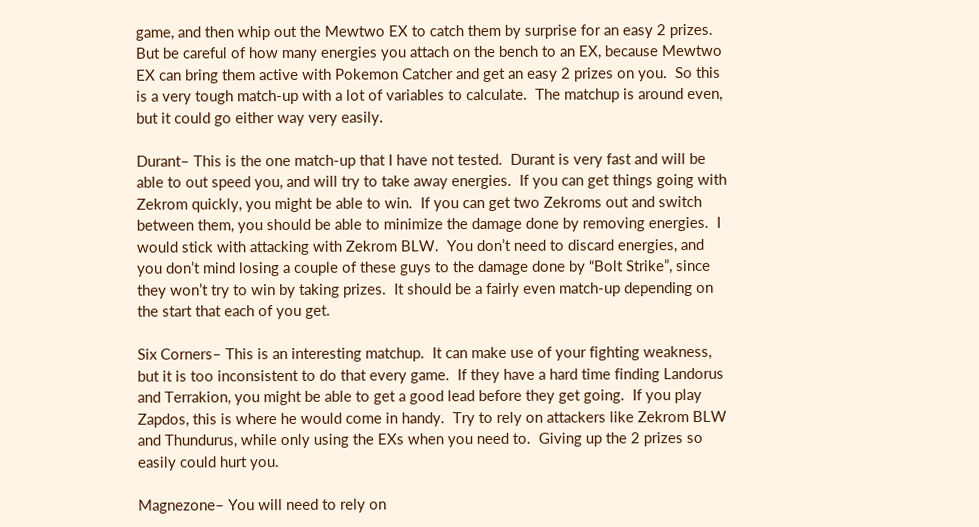game, and then whip out the Mewtwo EX to catch them by surprise for an easy 2 prizes.  But be careful of how many energies you attach on the bench to an EX, because Mewtwo EX can bring them active with Pokemon Catcher and get an easy 2 prizes on you.  So this is a very tough match-up with a lot of variables to calculate.  The matchup is around even, but it could go either way very easily.

Durant– This is the one match-up that I have not tested.  Durant is very fast and will be able to out speed you, and will try to take away energies.  If you can get things going with Zekrom quickly, you might be able to win.  If you can get two Zekroms out and switch between them, you should be able to minimize the damage done by removing energies.  I would stick with attacking with Zekrom BLW.  You don’t need to discard energies, and you don’t mind losing a couple of these guys to the damage done by “Bolt Strike”, since they won’t try to win by taking prizes.  It should be a fairly even match-up depending on the start that each of you get.

Six Corners– This is an interesting matchup.  It can make use of your fighting weakness, but it is too inconsistent to do that every game.  If they have a hard time finding Landorus and Terrakion, you might be able to get a good lead before they get going.  If you play Zapdos, this is where he would come in handy.  Try to rely on attackers like Zekrom BLW and Thundurus, while only using the EXs when you need to.  Giving up the 2 prizes so easily could hurt you.

Magnezone– You will need to rely on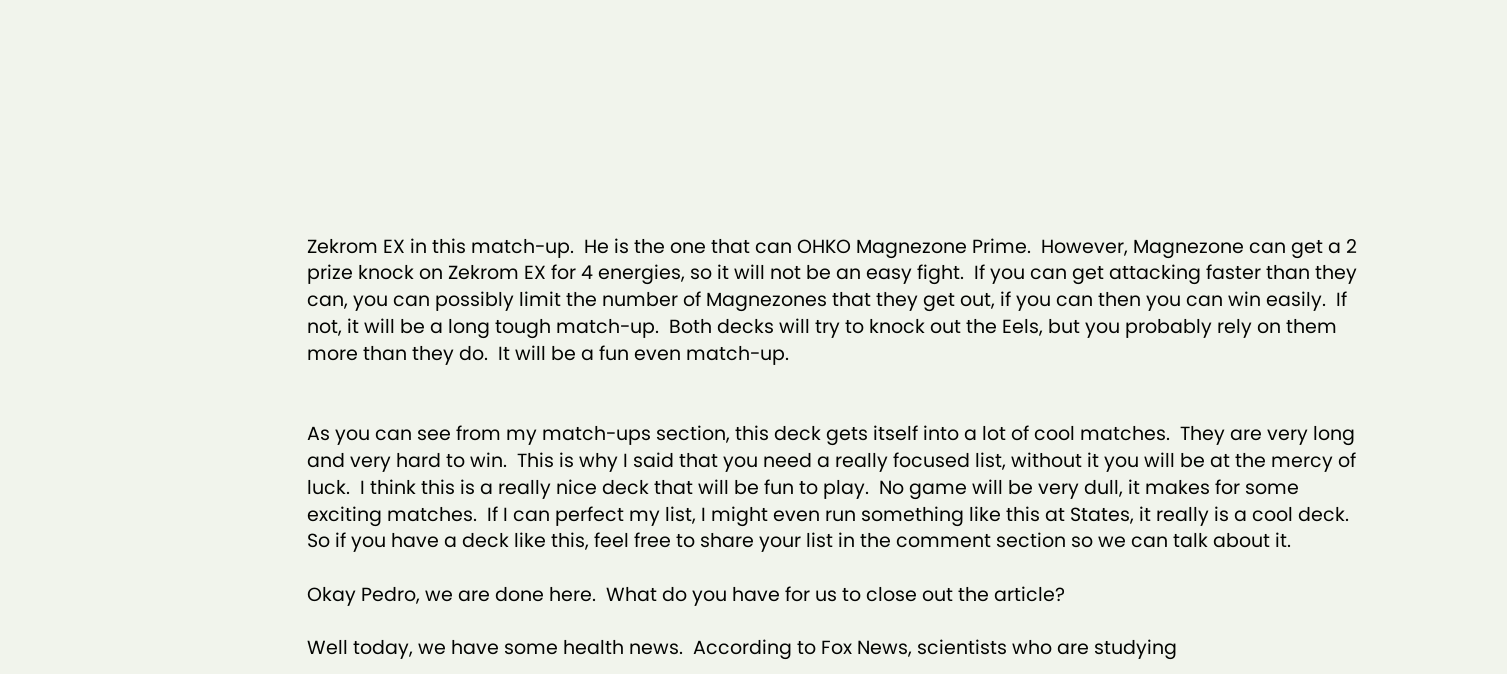Zekrom EX in this match-up.  He is the one that can OHKO Magnezone Prime.  However, Magnezone can get a 2 prize knock on Zekrom EX for 4 energies, so it will not be an easy fight.  If you can get attacking faster than they can, you can possibly limit the number of Magnezones that they get out, if you can then you can win easily.  If not, it will be a long tough match-up.  Both decks will try to knock out the Eels, but you probably rely on them more than they do.  It will be a fun even match-up.


As you can see from my match-ups section, this deck gets itself into a lot of cool matches.  They are very long and very hard to win.  This is why I said that you need a really focused list, without it you will be at the mercy of luck.  I think this is a really nice deck that will be fun to play.  No game will be very dull, it makes for some exciting matches.  If I can perfect my list, I might even run something like this at States, it really is a cool deck.  So if you have a deck like this, feel free to share your list in the comment section so we can talk about it.

Okay Pedro, we are done here.  What do you have for us to close out the article?

Well today, we have some health news.  According to Fox News, scientists who are studying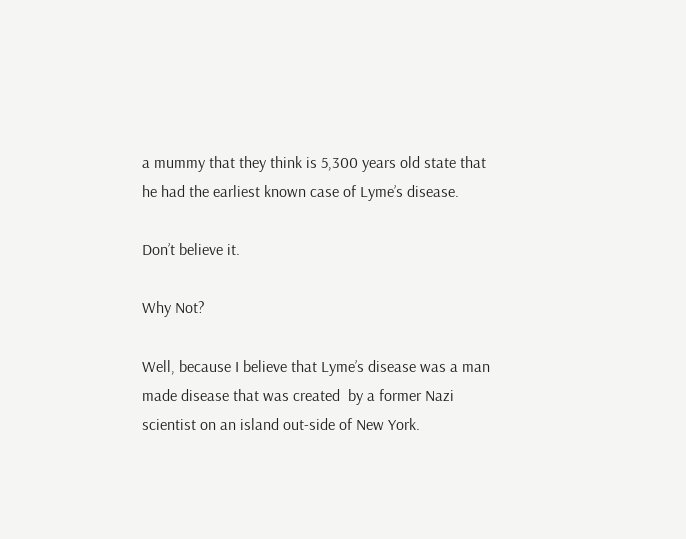a mummy that they think is 5,300 years old state that he had the earliest known case of Lyme’s disease.

Don’t believe it.

Why Not?

Well, because I believe that Lyme’s disease was a man made disease that was created  by a former Nazi scientist on an island out-side of New York.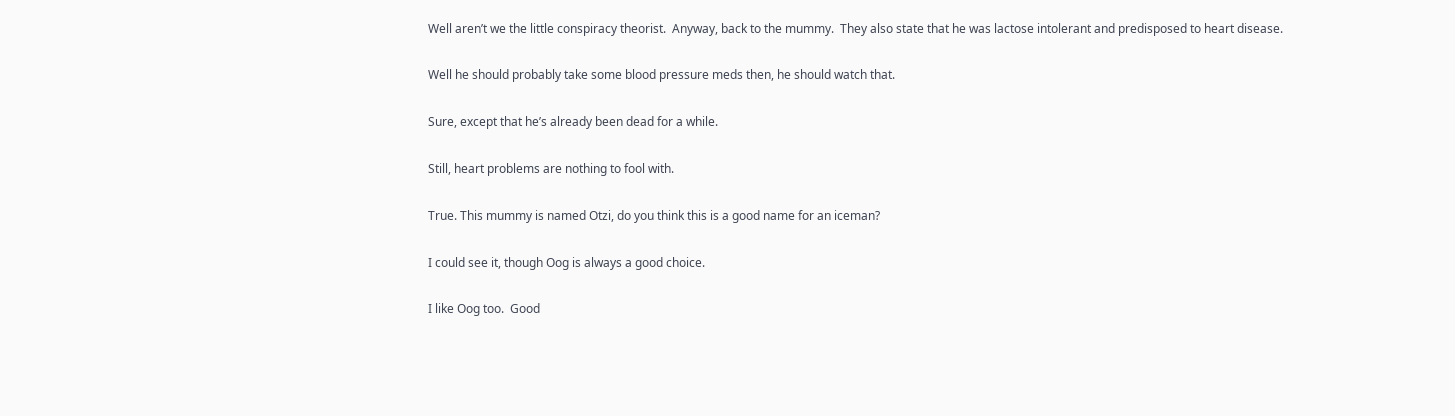Well aren’t we the little conspiracy theorist.  Anyway, back to the mummy.  They also state that he was lactose intolerant and predisposed to heart disease.

Well he should probably take some blood pressure meds then, he should watch that.

Sure, except that he’s already been dead for a while.

Still, heart problems are nothing to fool with.

True. This mummy is named Otzi, do you think this is a good name for an iceman?

I could see it, though Oog is always a good choice.

I like Oog too.  Good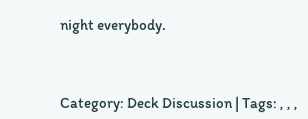night everybody.



Category: Deck Discussion | Tags: , , ,